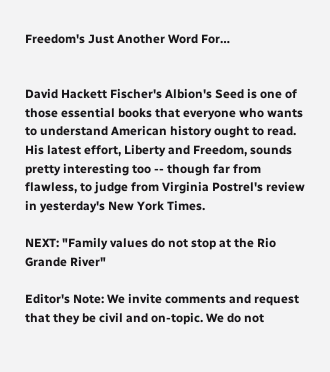Freedom's Just Another Word For…


David Hackett Fischer's Albion's Seed is one of those essential books that everyone who wants to understand American history ought to read. His latest effort, Liberty and Freedom, sounds pretty interesting too -- though far from flawless, to judge from Virginia Postrel's review in yesterday's New York Times.

NEXT: "Family values do not stop at the Rio Grande River"

Editor's Note: We invite comments and request that they be civil and on-topic. We do not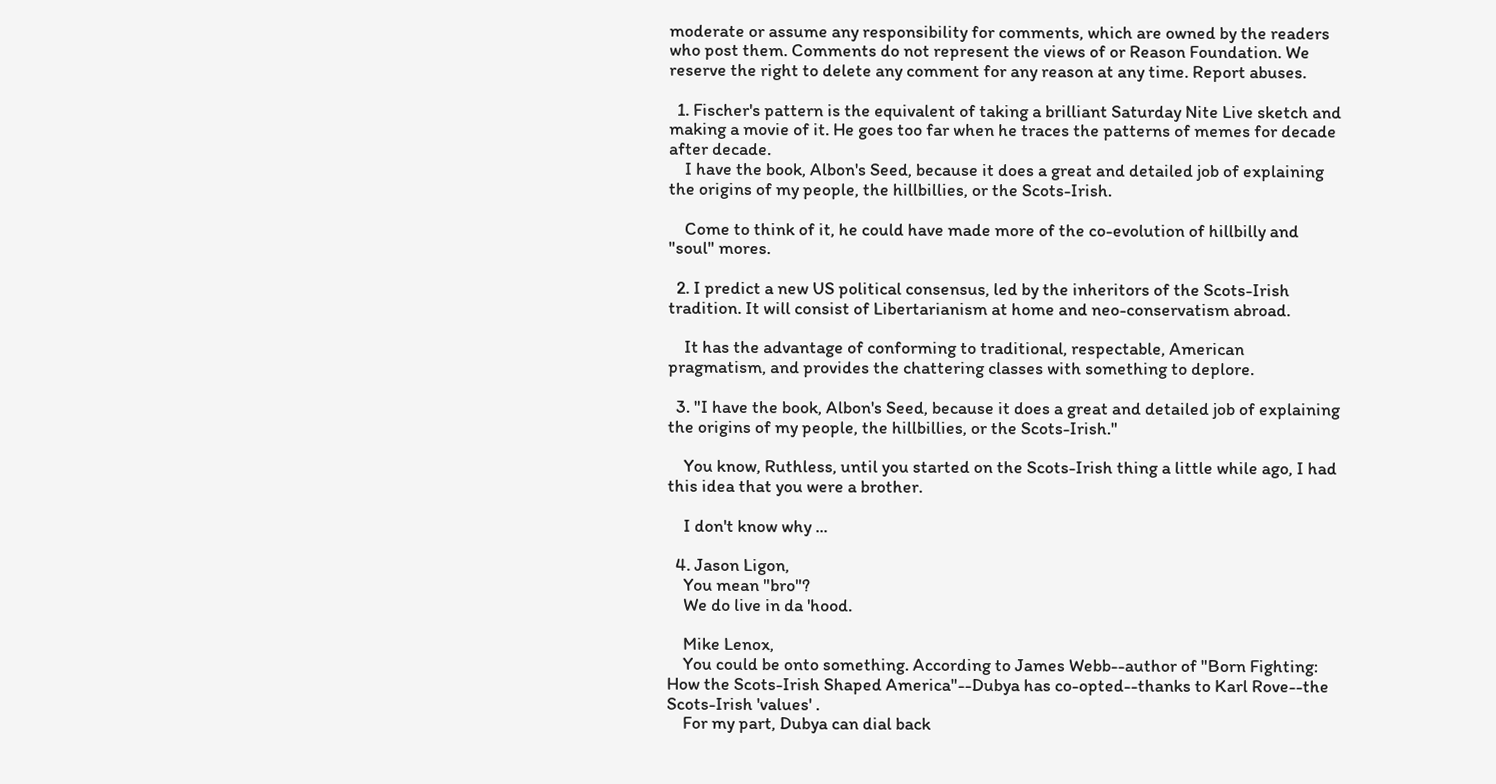moderate or assume any responsibility for comments, which are owned by the readers who post them. Comments do not represent the views of or Reason Foundation. We reserve the right to delete any comment for any reason at any time. Report abuses.

  1. Fischer's pattern is the equivalent of taking a brilliant Saturday Nite Live sketch and making a movie of it. He goes too far when he traces the patterns of memes for decade after decade.
    I have the book, Albon's Seed, because it does a great and detailed job of explaining the origins of my people, the hillbillies, or the Scots-Irish.

    Come to think of it, he could have made more of the co-evolution of hillbilly and "soul" mores.

  2. I predict a new US political consensus, led by the inheritors of the Scots-Irish tradition. It will consist of Libertarianism at home and neo-conservatism abroad.

    It has the advantage of conforming to traditional, respectable, American pragmatism, and provides the chattering classes with something to deplore.

  3. "I have the book, Albon's Seed, because it does a great and detailed job of explaining the origins of my people, the hillbillies, or the Scots-Irish."

    You know, Ruthless, until you started on the Scots-Irish thing a little while ago, I had this idea that you were a brother.

    I don't know why ...

  4. Jason Ligon,
    You mean "bro"?
    We do live in da 'hood.

    Mike Lenox,
    You could be onto something. According to James Webb--author of "Born Fighting: How the Scots-Irish Shaped America"--Dubya has co-opted--thanks to Karl Rove--the Scots-Irish 'values' .
    For my part, Dubya can dial back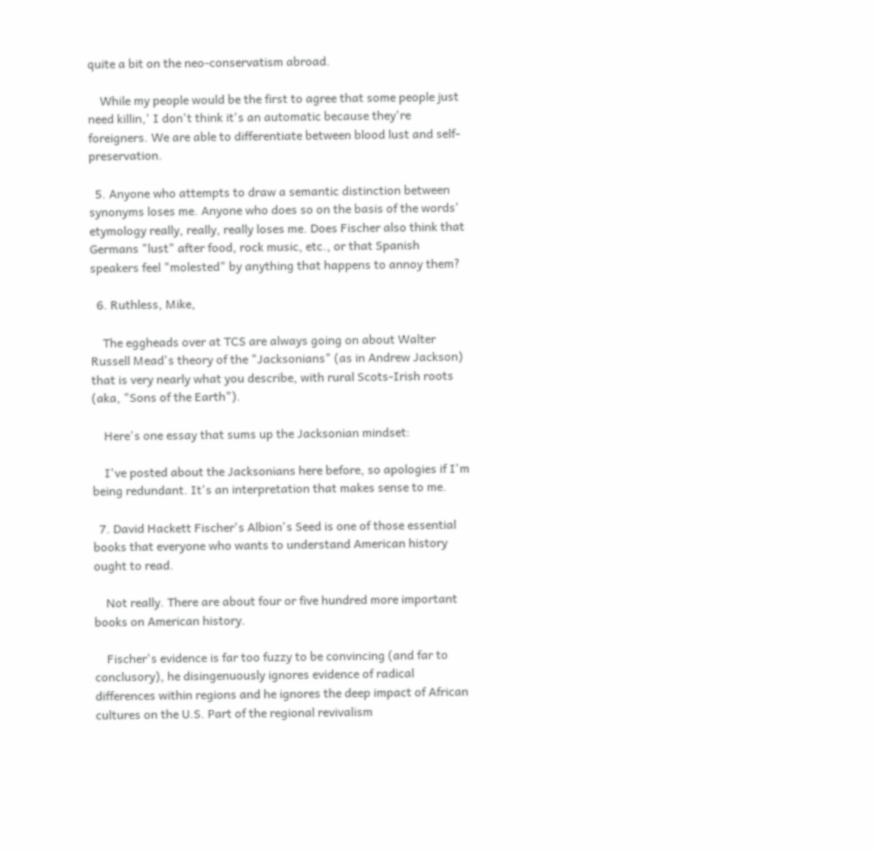quite a bit on the neo-conservatism abroad.

    While my people would be the first to agree that some people just need killin,' I don't think it's an automatic because they're foreigners. We are able to differentiate between blood lust and self-preservation.

  5. Anyone who attempts to draw a semantic distinction between synonyms loses me. Anyone who does so on the basis of the words' etymology really, really, really loses me. Does Fischer also think that Germans "lust" after food, rock music, etc., or that Spanish speakers feel "molested" by anything that happens to annoy them?

  6. Ruthless, Mike,

    The eggheads over at TCS are always going on about Walter Russell Mead's theory of the "Jacksonians" (as in Andrew Jackson) that is very nearly what you describe, with rural Scots-Irish roots (aka, "Sons of the Earth").

    Here's one essay that sums up the Jacksonian mindset:

    I've posted about the Jacksonians here before, so apologies if I'm being redundant. It's an interpretation that makes sense to me.

  7. David Hackett Fischer's Albion's Seed is one of those essential books that everyone who wants to understand American history ought to read.

    Not really. There are about four or five hundred more important books on American history.

    Fischer's evidence is far too fuzzy to be convincing (and far to conclusory), he disingenuously ignores evidence of radical differences within regions and he ignores the deep impact of African cultures on the U.S. Part of the regional revivalism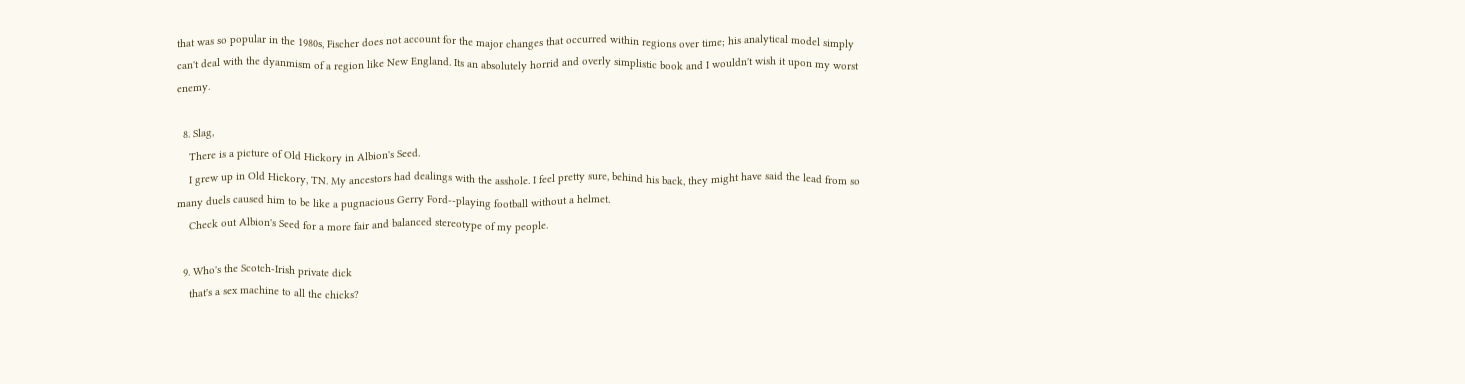that was so popular in the 1980s, Fischer does not account for the major changes that occurred within regions over time; his analytical model simply can't deal with the dyanmism of a region like New England. Its an absolutely horrid and overly simplistic book and I wouldn't wish it upon my worst enemy.

  8. Slag,
    There is a picture of Old Hickory in Albion's Seed.
    I grew up in Old Hickory, TN. My ancestors had dealings with the asshole. I feel pretty sure, behind his back, they might have said the lead from so many duels caused him to be like a pugnacious Gerry Ford--playing football without a helmet.
    Check out Albion's Seed for a more fair and balanced stereotype of my people.

  9. Who's the Scotch-Irish private dick
    that's a sex machine to all the chicks?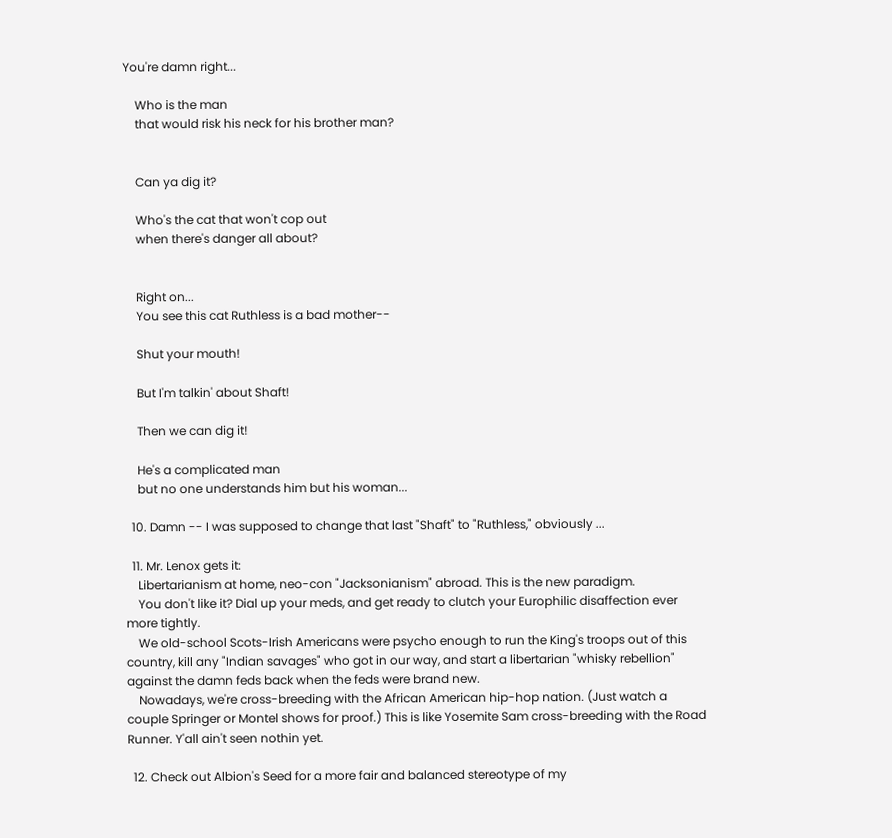You're damn right...

    Who is the man
    that would risk his neck for his brother man?


    Can ya dig it?

    Who's the cat that won't cop out
    when there's danger all about?


    Right on...
    You see this cat Ruthless is a bad mother--

    Shut your mouth!

    But I'm talkin' about Shaft!

    Then we can dig it!

    He's a complicated man
    but no one understands him but his woman...

  10. Damn -- I was supposed to change that last "Shaft" to "Ruthless," obviously ...

  11. Mr. Lenox gets it:
    Libertarianism at home, neo-con "Jacksonianism" abroad. This is the new paradigm.
    You don't like it? Dial up your meds, and get ready to clutch your Europhilic disaffection ever more tightly.
    We old-school Scots-Irish Americans were psycho enough to run the King's troops out of this country, kill any "Indian savages" who got in our way, and start a libertarian "whisky rebellion" against the damn feds back when the feds were brand new.
    Nowadays, we're cross-breeding with the African American hip-hop nation. (Just watch a couple Springer or Montel shows for proof.) This is like Yosemite Sam cross-breeding with the Road Runner. Y'all ain't seen nothin yet.

  12. Check out Albion's Seed for a more fair and balanced stereotype of my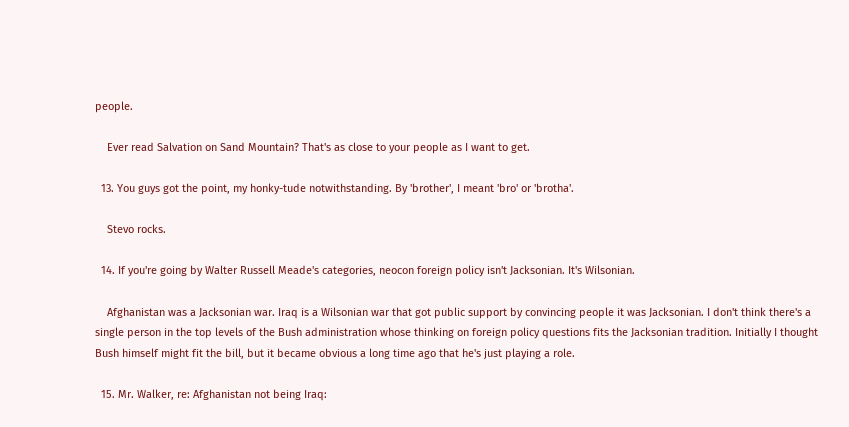people.

    Ever read Salvation on Sand Mountain? That's as close to your people as I want to get.

  13. You guys got the point, my honky-tude notwithstanding. By 'brother', I meant 'bro' or 'brotha'.

    Stevo rocks.

  14. If you're going by Walter Russell Meade's categories, neocon foreign policy isn't Jacksonian. It's Wilsonian.

    Afghanistan was a Jacksonian war. Iraq is a Wilsonian war that got public support by convincing people it was Jacksonian. I don't think there's a single person in the top levels of the Bush administration whose thinking on foreign policy questions fits the Jacksonian tradition. Initially I thought Bush himself might fit the bill, but it became obvious a long time ago that he's just playing a role.

  15. Mr. Walker, re: Afghanistan not being Iraq: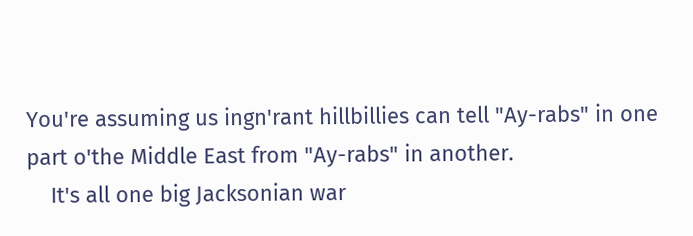You're assuming us ingn'rant hillbillies can tell "Ay-rabs" in one part o'the Middle East from "Ay-rabs" in another.
    It's all one big Jacksonian war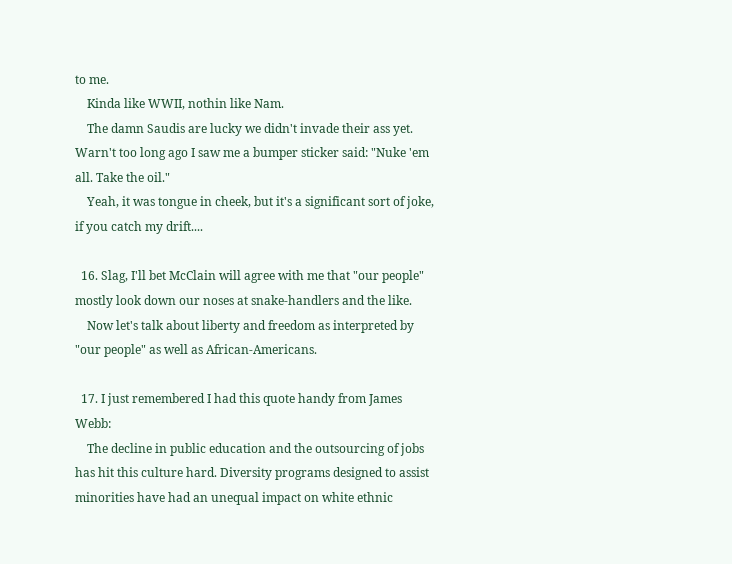to me.
    Kinda like WWII, nothin like Nam.
    The damn Saudis are lucky we didn't invade their ass yet. Warn't too long ago I saw me a bumper sticker said: "Nuke 'em all. Take the oil."
    Yeah, it was tongue in cheek, but it's a significant sort of joke, if you catch my drift....

  16. Slag, I'll bet McClain will agree with me that "our people" mostly look down our noses at snake-handlers and the like.
    Now let's talk about liberty and freedom as interpreted by "our people" as well as African-Americans.

  17. I just remembered I had this quote handy from James Webb:
    The decline in public education and the outsourcing of jobs has hit this culture hard. Diversity programs designed to assist minorities have had an unequal impact on white ethnic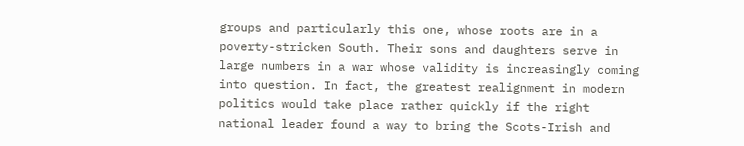groups and particularly this one, whose roots are in a poverty-stricken South. Their sons and daughters serve in large numbers in a war whose validity is increasingly coming into question. In fact, the greatest realignment in modern politics would take place rather quickly if the right national leader found a way to bring the Scots-Irish and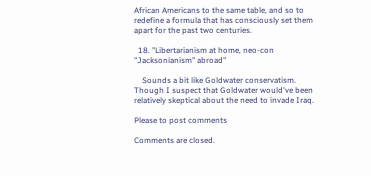African Americans to the same table, and so to redefine a formula that has consciously set them apart for the past two centuries.

  18. "Libertarianism at home, neo-con "Jacksonianism" abroad"

    Sounds a bit like Goldwater conservatism. Though I suspect that Goldwater would've been relatively skeptical about the need to invade Iraq.

Please to post comments

Comments are closed.